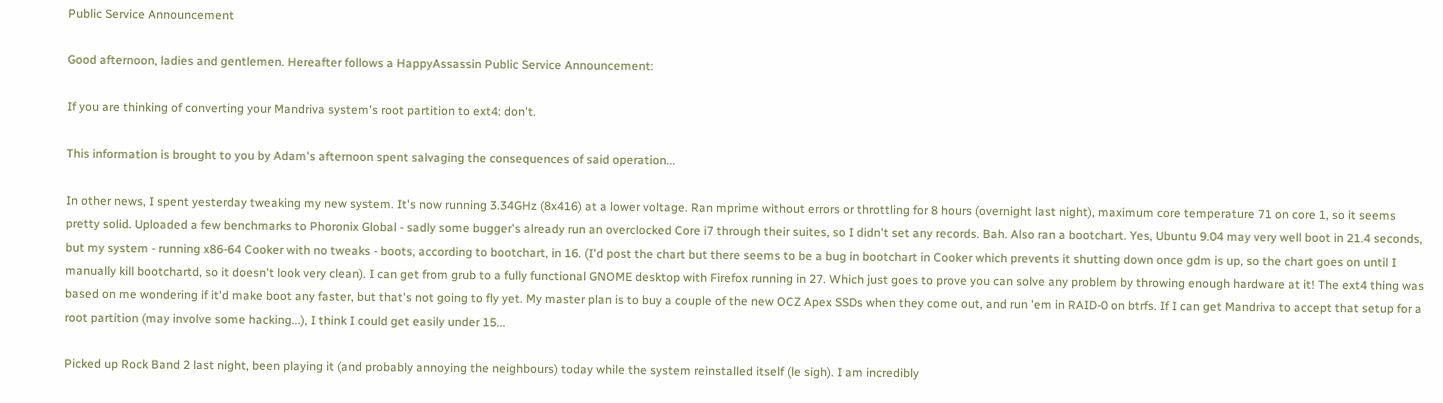Public Service Announcement

Good afternoon, ladies and gentlemen. Hereafter follows a HappyAssassin Public Service Announcement:

If you are thinking of converting your Mandriva system's root partition to ext4: don't.

This information is brought to you by Adam's afternoon spent salvaging the consequences of said operation...

In other news, I spent yesterday tweaking my new system. It's now running 3.34GHz (8x416) at a lower voltage. Ran mprime without errors or throttling for 8 hours (overnight last night), maximum core temperature 71 on core 1, so it seems pretty solid. Uploaded a few benchmarks to Phoronix Global - sadly some bugger's already run an overclocked Core i7 through their suites, so I didn't set any records. Bah. Also ran a bootchart. Yes, Ubuntu 9.04 may very well boot in 21.4 seconds, but my system - running x86-64 Cooker with no tweaks - boots, according to bootchart, in 16. (I'd post the chart but there seems to be a bug in bootchart in Cooker which prevents it shutting down once gdm is up, so the chart goes on until I manually kill bootchartd, so it doesn't look very clean). I can get from grub to a fully functional GNOME desktop with Firefox running in 27. Which just goes to prove you can solve any problem by throwing enough hardware at it! The ext4 thing was based on me wondering if it'd make boot any faster, but that's not going to fly yet. My master plan is to buy a couple of the new OCZ Apex SSDs when they come out, and run 'em in RAID-0 on btrfs. If I can get Mandriva to accept that setup for a root partition (may involve some hacking...), I think I could get easily under 15...

Picked up Rock Band 2 last night, been playing it (and probably annoying the neighbours) today while the system reinstalled itself (le sigh). I am incredibly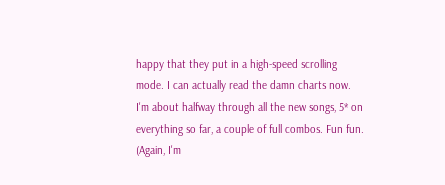happy that they put in a high-speed scrolling mode. I can actually read the damn charts now. I'm about halfway through all the new songs, 5* on everything so far, a couple of full combos. Fun fun. (Again, I'm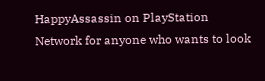HappyAssassin on PlayStation Network for anyone who wants to look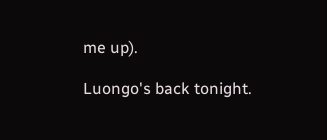me up).

Luongo's back tonight.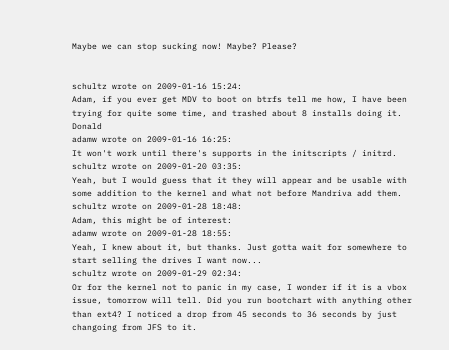Maybe we can stop sucking now! Maybe? Please?


schultz wrote on 2009-01-16 15:24:
Adam, if you ever get MDV to boot on btrfs tell me how, I have been trying for quite some time, and trashed about 8 installs doing it. Donald
adamw wrote on 2009-01-16 16:25:
It won't work until there's supports in the initscripts / initrd.
schultz wrote on 2009-01-20 03:35:
Yeah, but I would guess that it they will appear and be usable with some addition to the kernel and what not before Mandriva add them.
schultz wrote on 2009-01-28 18:48:
Adam, this might be of interest:
adamw wrote on 2009-01-28 18:55:
Yeah, I knew about it, but thanks. Just gotta wait for somewhere to start selling the drives I want now...
schultz wrote on 2009-01-29 02:34:
Or for the kernel not to panic in my case, I wonder if it is a vbox issue, tomorrow will tell. Did you run bootchart with anything other than ext4? I noticed a drop from 45 seconds to 36 seconds by just changoing from JFS to it.